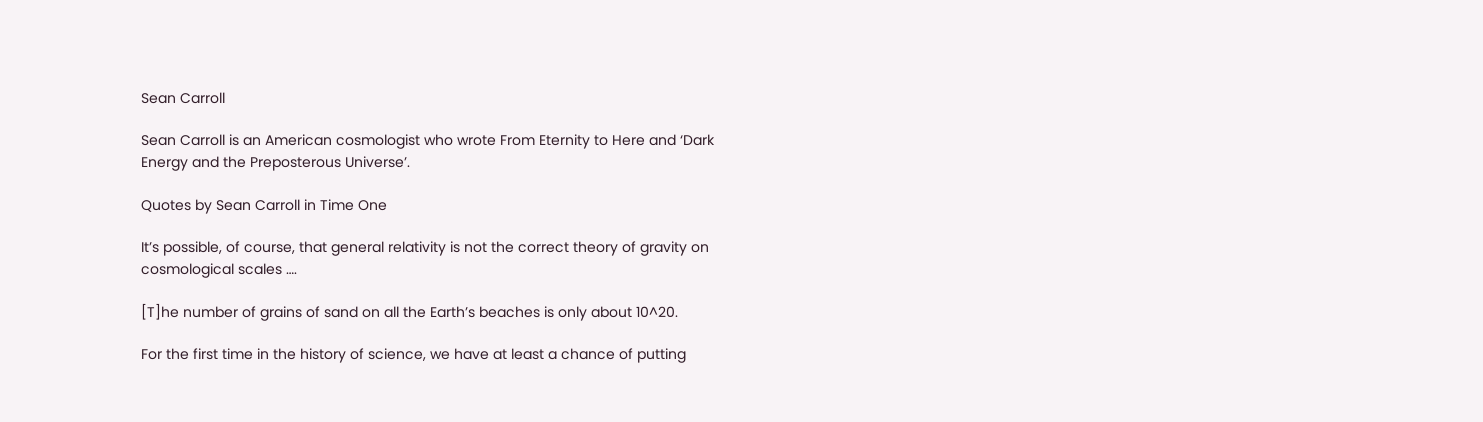Sean Carroll

Sean Carroll is an American cosmologist who wrote From Eternity to Here and ‘Dark Energy and the Preposterous Universe’.

Quotes by Sean Carroll in Time One

It’s possible, of course, that general relativity is not the correct theory of gravity on cosmological scales ….

[T]he number of grains of sand on all the Earth’s beaches is only about 10^20.

For the first time in the history of science, we have at least a chance of putting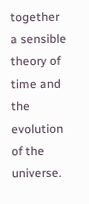together a sensible theory of time and the evolution of the universe.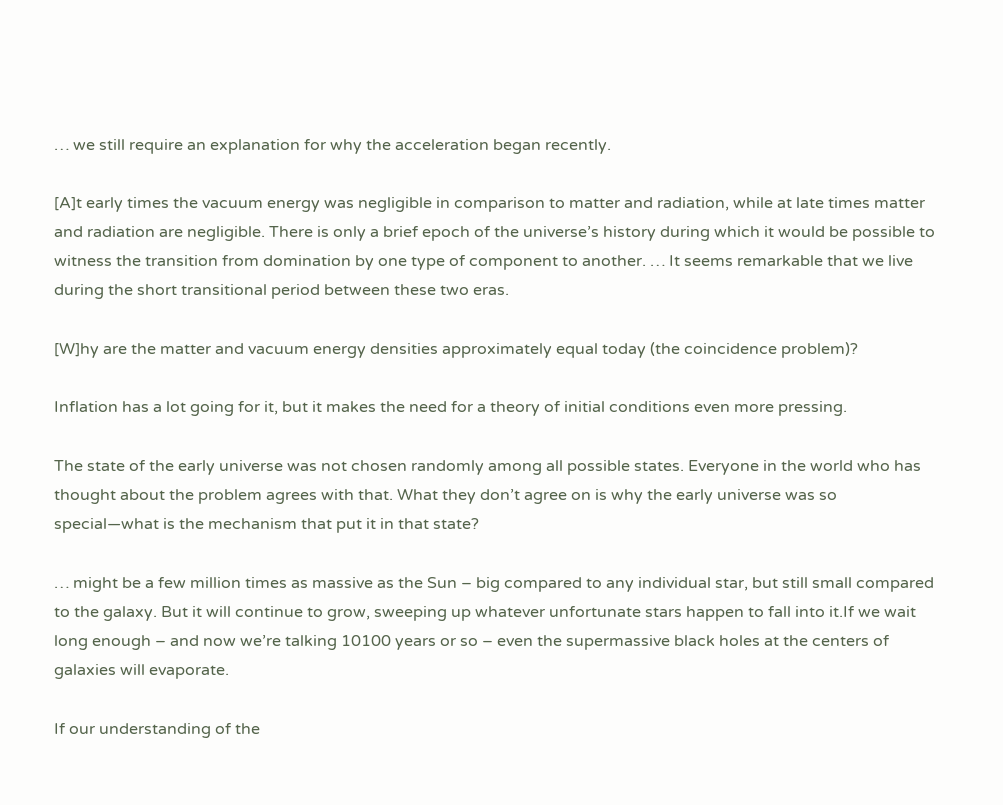… we still require an explanation for why the acceleration began recently.

[A]t early times the vacuum energy was negligible in comparison to matter and radiation, while at late times matter and radiation are negligible. There is only a brief epoch of the universe’s history during which it would be possible to witness the transition from domination by one type of component to another. … It seems remarkable that we live during the short transitional period between these two eras.

[W]hy are the matter and vacuum energy densities approximately equal today (the coincidence problem)?

Inflation has a lot going for it, but it makes the need for a theory of initial conditions even more pressing.

The state of the early universe was not chosen randomly among all possible states. Everyone in the world who has thought about the problem agrees with that. What they don’t agree on is why the early universe was so special―what is the mechanism that put it in that state?

… might be a few million times as massive as the Sun – big compared to any individual star, but still small compared to the galaxy. But it will continue to grow, sweeping up whatever unfortunate stars happen to fall into it.If we wait long enough – and now we’re talking 10100 years or so – even the supermassive black holes at the centers of galaxies will evaporate.

If our understanding of the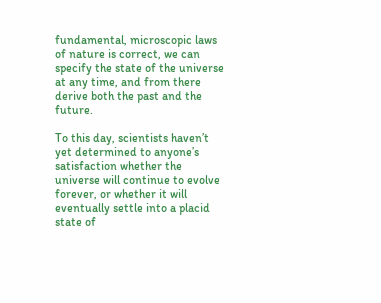fundamental, microscopic laws of nature is correct, we can specify the state of the universe at any time, and from there derive both the past and the future.

To this day, scientists haven’t yet determined to anyone’s satisfaction whether the universe will continue to evolve forever, or whether it will eventually settle into a placid state of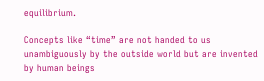equilibrium.

Concepts like “time” are not handed to us unambiguously by the outside world but are invented by human beings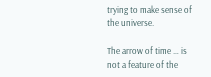trying to make sense of the universe.

The arrow of time … is not a feature of the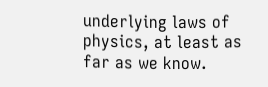underlying laws of physics, at least as far as we know.